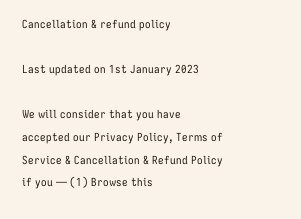Cancellation & refund policy

Last updated on 1st January 2023

We will consider that you have accepted our Privacy Policy, Terms of Service & Cancellation & Refund Policy if you — (1) Browse this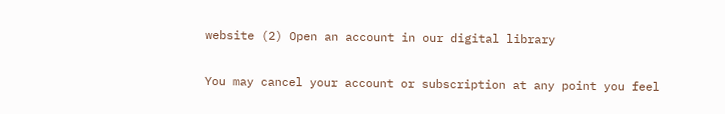website (2) Open an account in our digital library


You may cancel your account or subscription at any point you feel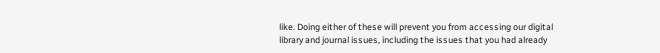like. Doing either of these will prevent you from accessing our digital library and journal issues, including the issues that you had already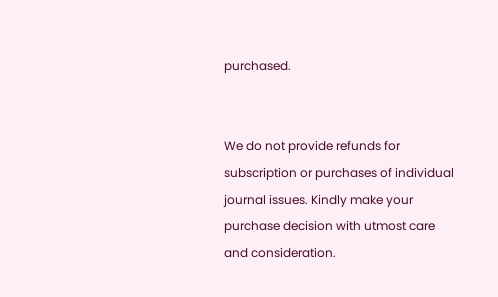purchased.


We do not provide refunds for subscription or purchases of individual journal issues. Kindly make your purchase decision with utmost care and consideration.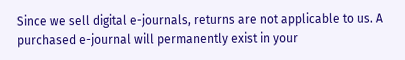Since we sell digital e-journals, returns are not applicable to us. A purchased e-journal will permanently exist in your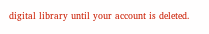digital library until your account is deleted.